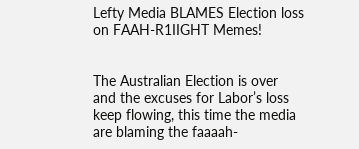Lefty Media BLAMES Election loss on FAAH-R1IIGHT Memes!


The Australian Election is over and the excuses for Labor’s loss keep flowing, this time the media are blaming the faaaah-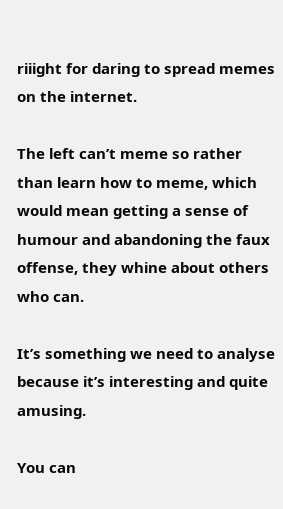riiight for daring to spread memes on the internet.

The left can’t meme so rather than learn how to meme, which would mean getting a sense of humour and abandoning the faux offense, they whine about others who can.

It’s something we need to analyse because it’s interesting and quite amusing.

You can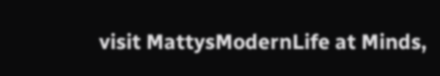visit MattysModernLife at Minds,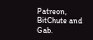Patreon, BitChute and Gab.